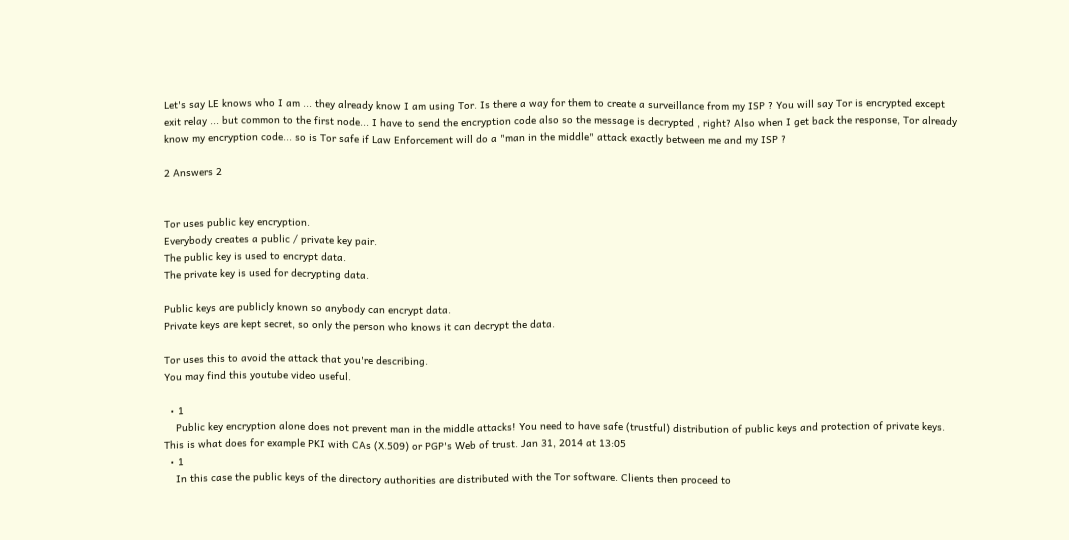Let's say LE knows who I am ... they already know I am using Tor. Is there a way for them to create a surveillance from my ISP ? You will say Tor is encrypted except exit relay ... but common to the first node... I have to send the encryption code also so the message is decrypted , right? Also when I get back the response, Tor already know my encryption code... so is Tor safe if Law Enforcement will do a "man in the middle" attack exactly between me and my ISP ?

2 Answers 2


Tor uses public key encryption.
Everybody creates a public / private key pair.
The public key is used to encrypt data.
The private key is used for decrypting data.

Public keys are publicly known so anybody can encrypt data.
Private keys are kept secret, so only the person who knows it can decrypt the data.

Tor uses this to avoid the attack that you're describing.
You may find this youtube video useful.

  • 1
    Public key encryption alone does not prevent man in the middle attacks! You need to have safe (trustful) distribution of public keys and protection of private keys. This is what does for example PKI with CAs (X.509) or PGP's Web of trust. Jan 31, 2014 at 13:05
  • 1
    In this case the public keys of the directory authorities are distributed with the Tor software. Clients then proceed to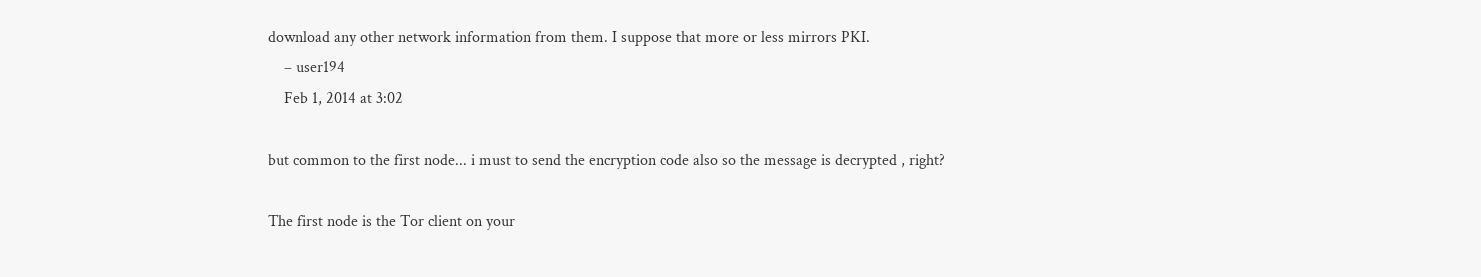download any other network information from them. I suppose that more or less mirrors PKI.
    – user194
    Feb 1, 2014 at 3:02

but common to the first node... i must to send the encryption code also so the message is decrypted , right?

The first node is the Tor client on your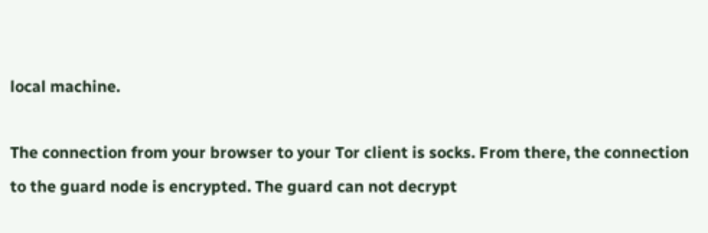local machine.

The connection from your browser to your Tor client is socks. From there, the connection to the guard node is encrypted. The guard can not decrypt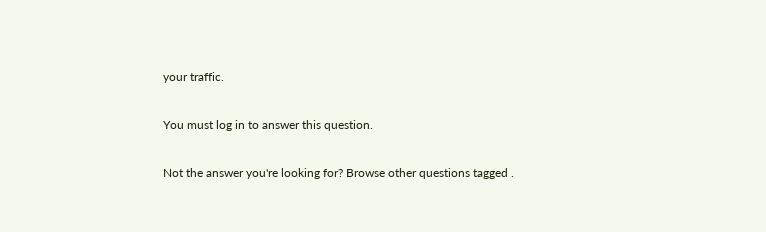your traffic.

You must log in to answer this question.

Not the answer you're looking for? Browse other questions tagged .